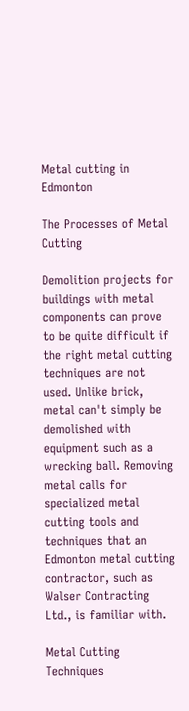Metal cutting in Edmonton

The Processes of Metal Cutting

Demolition projects for buildings with metal components can prove to be quite difficult if the right metal cutting techniques are not used. Unlike brick, metal can't simply be demolished with equipment such as a wrecking ball. Removing metal calls for specialized metal cutting tools and techniques that an Edmonton metal cutting contractor, such as Walser Contracting Ltd., is familiar with.

Metal Cutting Techniques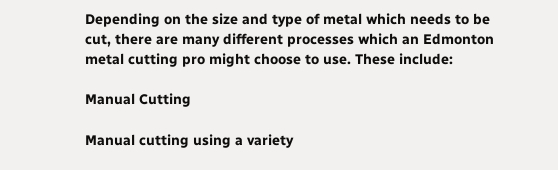Depending on the size and type of metal which needs to be cut, there are many different processes which an Edmonton metal cutting pro might choose to use. These include:

Manual Cutting

Manual cutting using a variety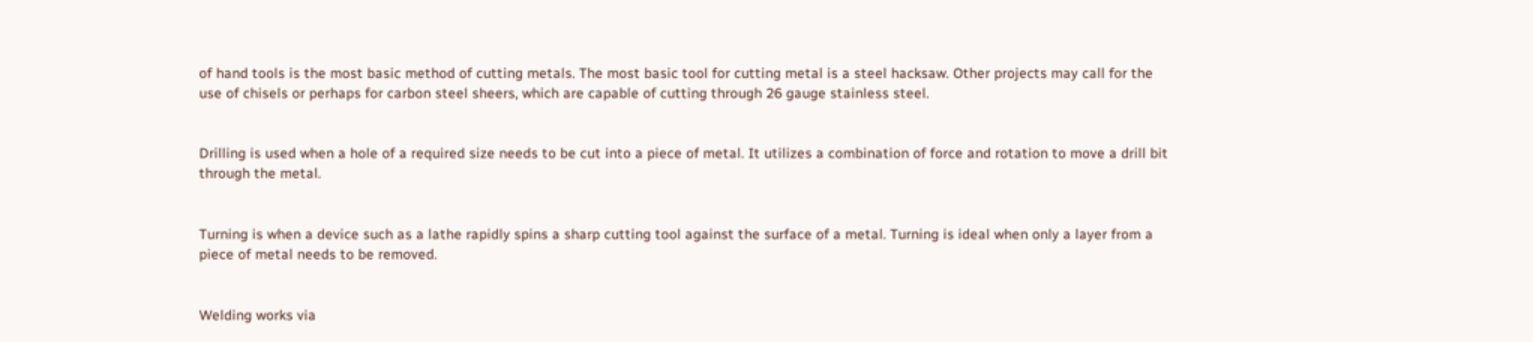of hand tools is the most basic method of cutting metals. The most basic tool for cutting metal is a steel hacksaw. Other projects may call for the use of chisels or perhaps for carbon steel sheers, which are capable of cutting through 26 gauge stainless steel.


Drilling is used when a hole of a required size needs to be cut into a piece of metal. It utilizes a combination of force and rotation to move a drill bit through the metal.


Turning is when a device such as a lathe rapidly spins a sharp cutting tool against the surface of a metal. Turning is ideal when only a layer from a piece of metal needs to be removed.


Welding works via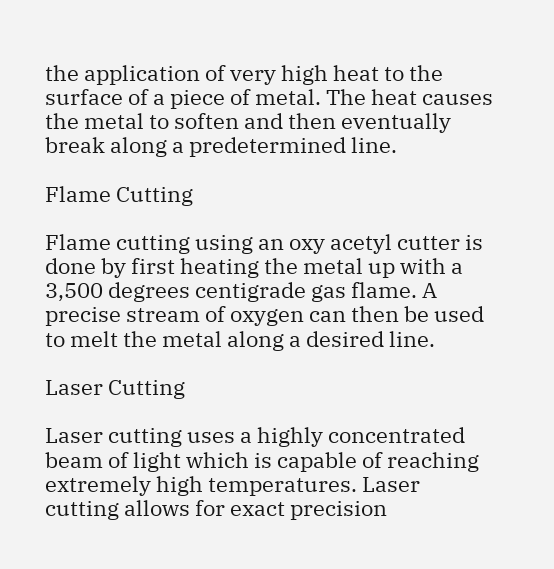the application of very high heat to the surface of a piece of metal. The heat causes the metal to soften and then eventually break along a predetermined line.

Flame Cutting

Flame cutting using an oxy acetyl cutter is done by first heating the metal up with a 3,500 degrees centigrade gas flame. A precise stream of oxygen can then be used to melt the metal along a desired line.

Laser Cutting

Laser cutting uses a highly concentrated beam of light which is capable of reaching extremely high temperatures. Laser cutting allows for exact precision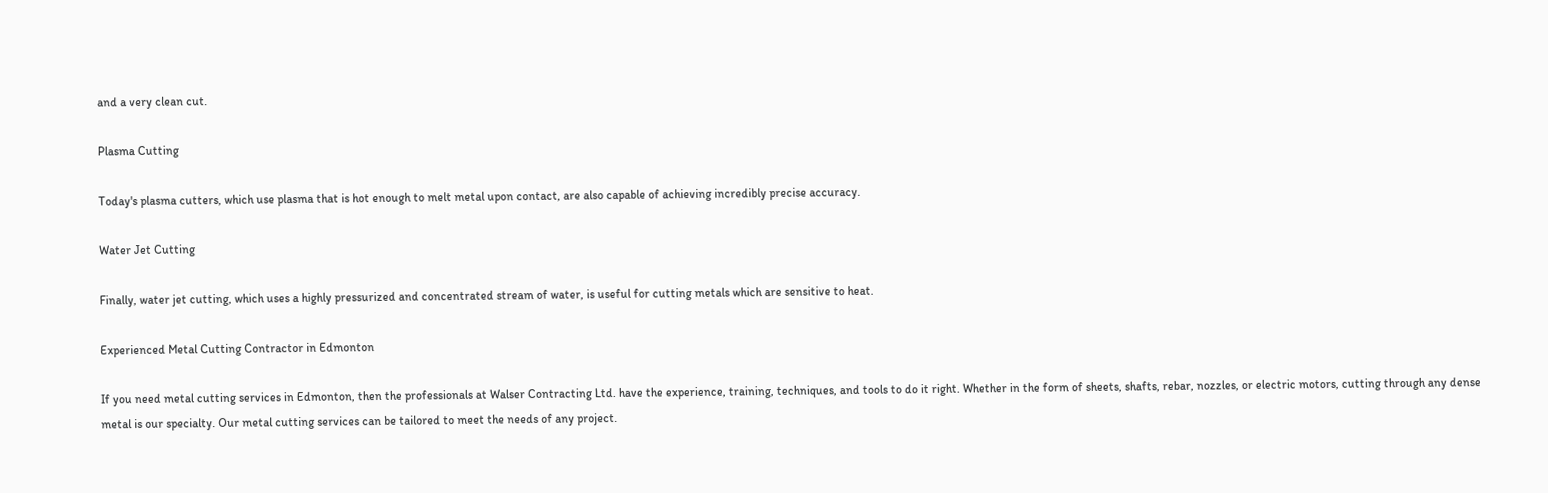and a very clean cut.

Plasma Cutting

Today's plasma cutters, which use plasma that is hot enough to melt metal upon contact, are also capable of achieving incredibly precise accuracy.

Water Jet Cutting

Finally, water jet cutting, which uses a highly pressurized and concentrated stream of water, is useful for cutting metals which are sensitive to heat.

Experienced Metal Cutting Contractor in Edmonton

If you need metal cutting services in Edmonton, then the professionals at Walser Contracting Ltd. have the experience, training, techniques, and tools to do it right. Whether in the form of sheets, shafts, rebar, nozzles, or electric motors, cutting through any dense metal is our specialty. Our metal cutting services can be tailored to meet the needs of any project.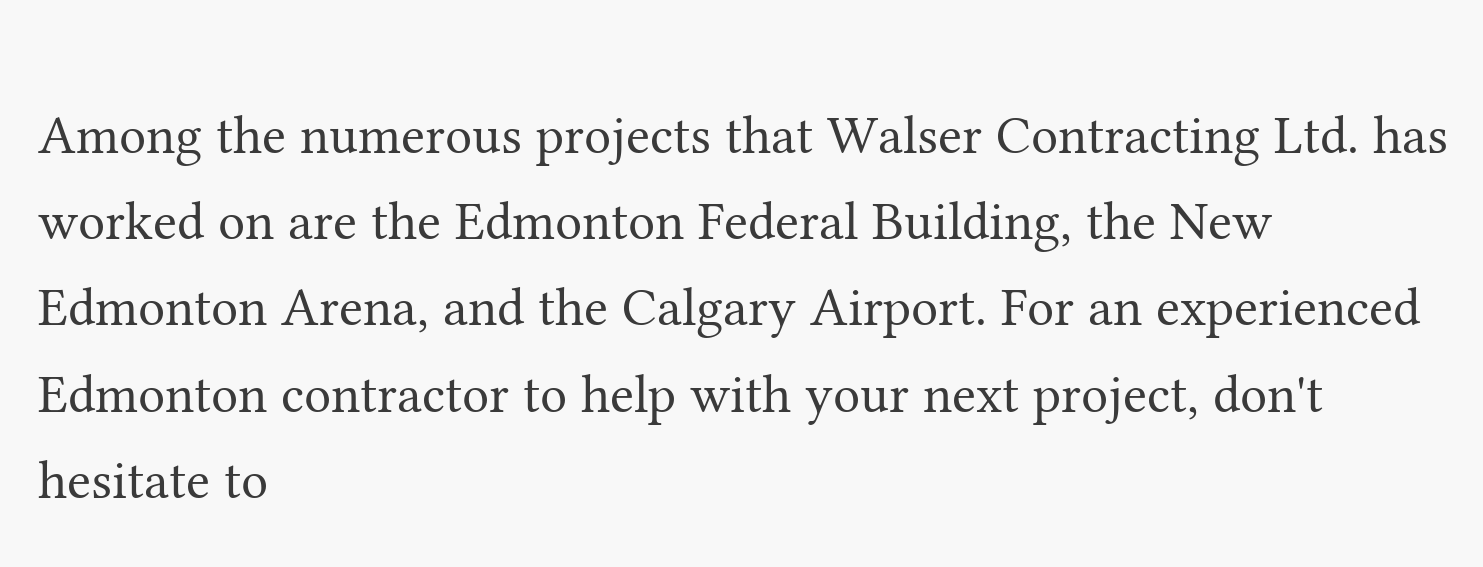Among the numerous projects that Walser Contracting Ltd. has worked on are the Edmonton Federal Building, the New Edmonton Arena, and the Calgary Airport. For an experienced Edmonton contractor to help with your next project, don't hesitate to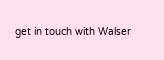get in touch with Walser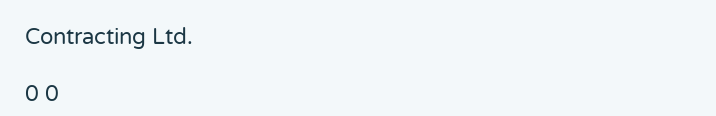Contracting Ltd.

0 0